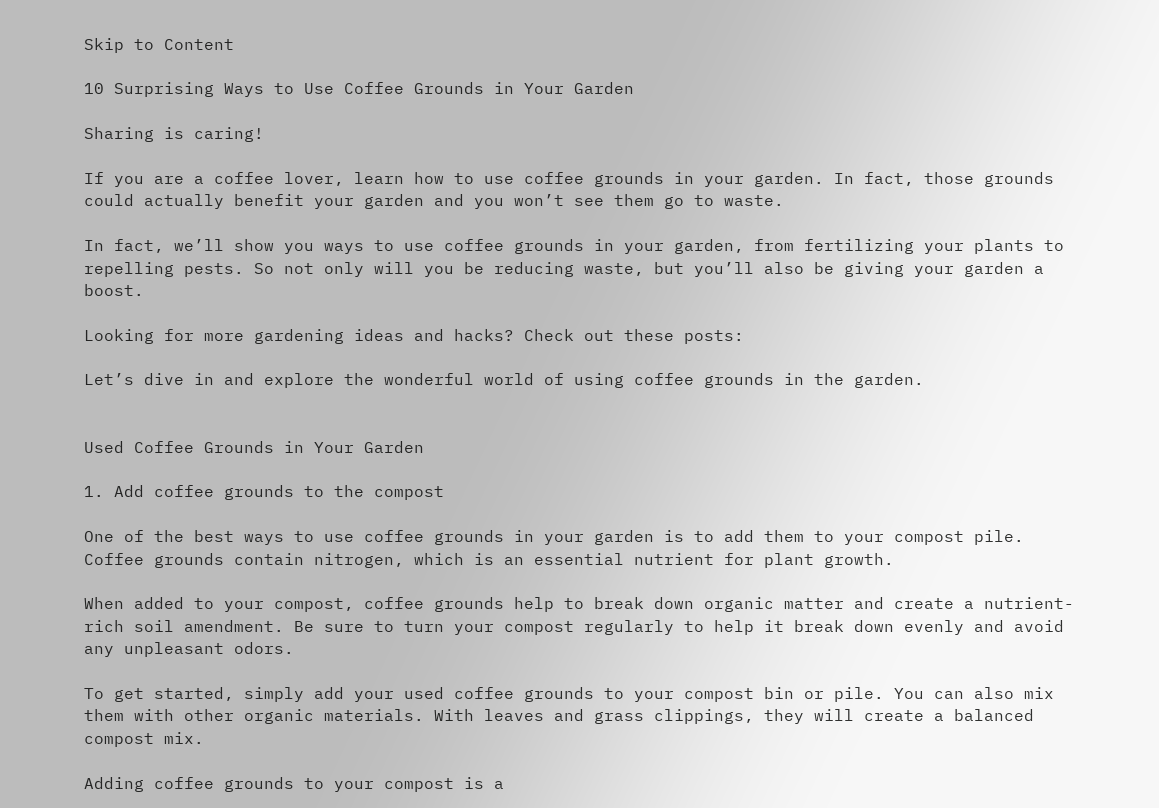Skip to Content

10 Surprising Ways to Use Coffee Grounds in Your Garden

Sharing is caring!

If you are a coffee lover, learn how to use coffee grounds in your garden. In fact, those grounds could actually benefit your garden and you won’t see them go to waste.

In fact, we’ll show you ways to use coffee grounds in your garden, from fertilizing your plants to repelling pests. So not only will you be reducing waste, but you’ll also be giving your garden a boost.

Looking for more gardening ideas and hacks? Check out these posts:

Let’s dive in and explore the wonderful world of using coffee grounds in the garden.


Used Coffee Grounds in Your Garden

1. Add coffee grounds to the compost

One of the best ways to use coffee grounds in your garden is to add them to your compost pile. Coffee grounds contain nitrogen, which is an essential nutrient for plant growth.

When added to your compost, coffee grounds help to break down organic matter and create a nutrient-rich soil amendment. Be sure to turn your compost regularly to help it break down evenly and avoid any unpleasant odors.

To get started, simply add your used coffee grounds to your compost bin or pile. You can also mix them with other organic materials. With leaves and grass clippings, they will create a balanced compost mix.

Adding coffee grounds to your compost is a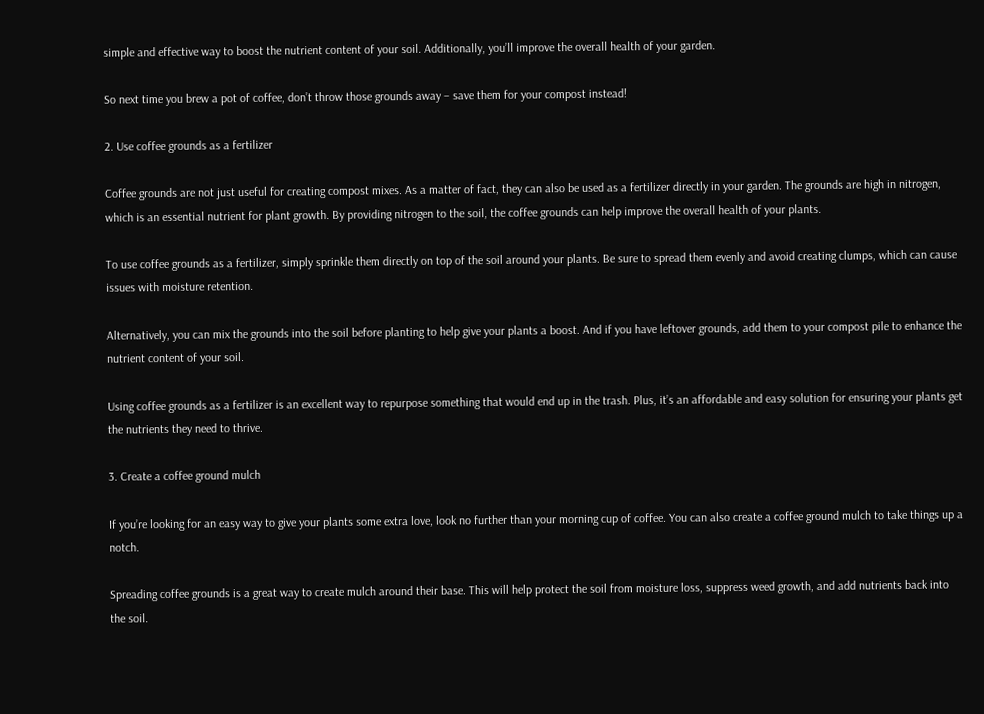simple and effective way to boost the nutrient content of your soil. Additionally, you’ll improve the overall health of your garden.

So next time you brew a pot of coffee, don’t throw those grounds away – save them for your compost instead!

2. Use coffee grounds as a fertilizer

Coffee grounds are not just useful for creating compost mixes. As a matter of fact, they can also be used as a fertilizer directly in your garden. The grounds are high in nitrogen, which is an essential nutrient for plant growth. By providing nitrogen to the soil, the coffee grounds can help improve the overall health of your plants.

To use coffee grounds as a fertilizer, simply sprinkle them directly on top of the soil around your plants. Be sure to spread them evenly and avoid creating clumps, which can cause issues with moisture retention.

Alternatively, you can mix the grounds into the soil before planting to help give your plants a boost. And if you have leftover grounds, add them to your compost pile to enhance the nutrient content of your soil.

Using coffee grounds as a fertilizer is an excellent way to repurpose something that would end up in the trash. Plus, it’s an affordable and easy solution for ensuring your plants get the nutrients they need to thrive.

3. Create a coffee ground mulch

If you’re looking for an easy way to give your plants some extra love, look no further than your morning cup of coffee. You can also create a coffee ground mulch to take things up a notch.

Spreading coffee grounds is a great way to create mulch around their base. This will help protect the soil from moisture loss, suppress weed growth, and add nutrients back into the soil.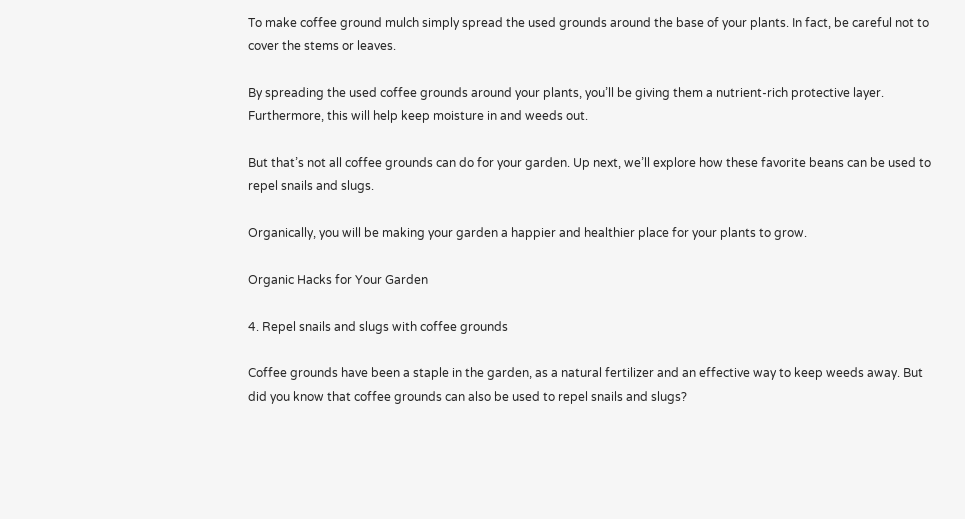To make coffee ground mulch simply spread the used grounds around the base of your plants. In fact, be careful not to cover the stems or leaves.

By spreading the used coffee grounds around your plants, you’ll be giving them a nutrient-rich protective layer. Furthermore, this will help keep moisture in and weeds out.

But that’s not all coffee grounds can do for your garden. Up next, we’ll explore how these favorite beans can be used to repel snails and slugs.

Organically, you will be making your garden a happier and healthier place for your plants to grow.

Organic Hacks for Your Garden

4. Repel snails and slugs with coffee grounds

Coffee grounds have been a staple in the garden, as a natural fertilizer and an effective way to keep weeds away. But did you know that coffee grounds can also be used to repel snails and slugs?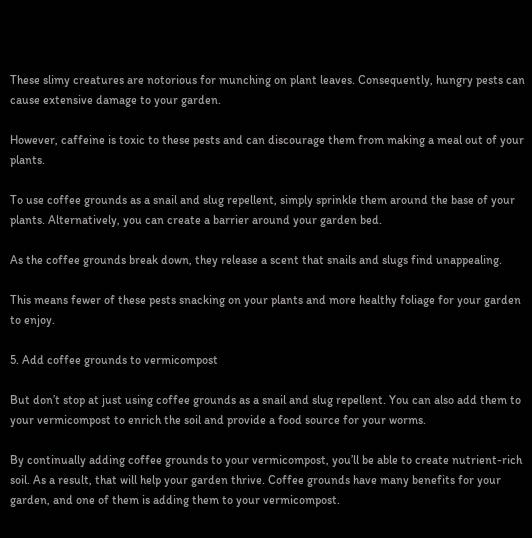These slimy creatures are notorious for munching on plant leaves. Consequently, hungry pests can cause extensive damage to your garden.

However, caffeine is toxic to these pests and can discourage them from making a meal out of your plants.

To use coffee grounds as a snail and slug repellent, simply sprinkle them around the base of your plants. Alternatively, you can create a barrier around your garden bed.

As the coffee grounds break down, they release a scent that snails and slugs find unappealing.

This means fewer of these pests snacking on your plants and more healthy foliage for your garden to enjoy.

5. Add coffee grounds to vermicompost

But don’t stop at just using coffee grounds as a snail and slug repellent. You can also add them to your vermicompost to enrich the soil and provide a food source for your worms.

By continually adding coffee grounds to your vermicompost, you’ll be able to create nutrient-rich soil. As a result, that will help your garden thrive. Coffee grounds have many benefits for your garden, and one of them is adding them to your vermicompost.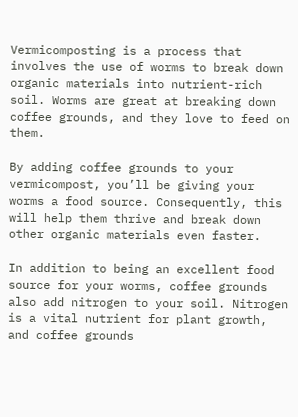Vermicomposting is a process that involves the use of worms to break down organic materials into nutrient-rich soil. Worms are great at breaking down coffee grounds, and they love to feed on them.

By adding coffee grounds to your vermicompost, you’ll be giving your worms a food source. Consequently, this will help them thrive and break down other organic materials even faster.

In addition to being an excellent food source for your worms, coffee grounds also add nitrogen to your soil. Nitrogen is a vital nutrient for plant growth, and coffee grounds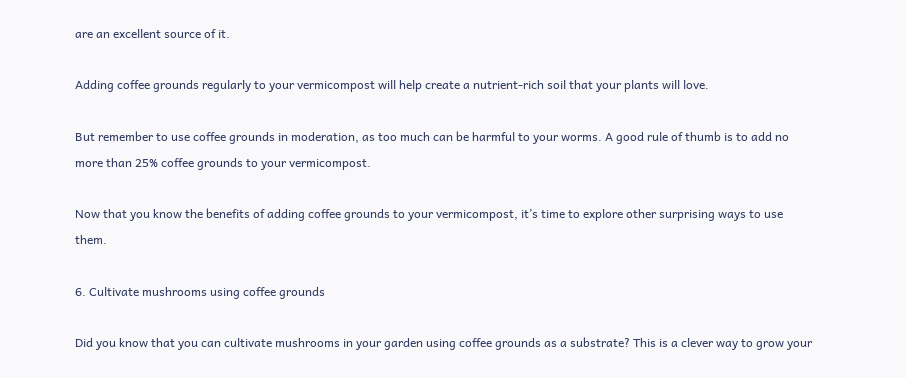are an excellent source of it.

Adding coffee grounds regularly to your vermicompost will help create a nutrient-rich soil that your plants will love.

But remember to use coffee grounds in moderation, as too much can be harmful to your worms. A good rule of thumb is to add no more than 25% coffee grounds to your vermicompost.

Now that you know the benefits of adding coffee grounds to your vermicompost, it’s time to explore other surprising ways to use them.

6. Cultivate mushrooms using coffee grounds

Did you know that you can cultivate mushrooms in your garden using coffee grounds as a substrate? This is a clever way to grow your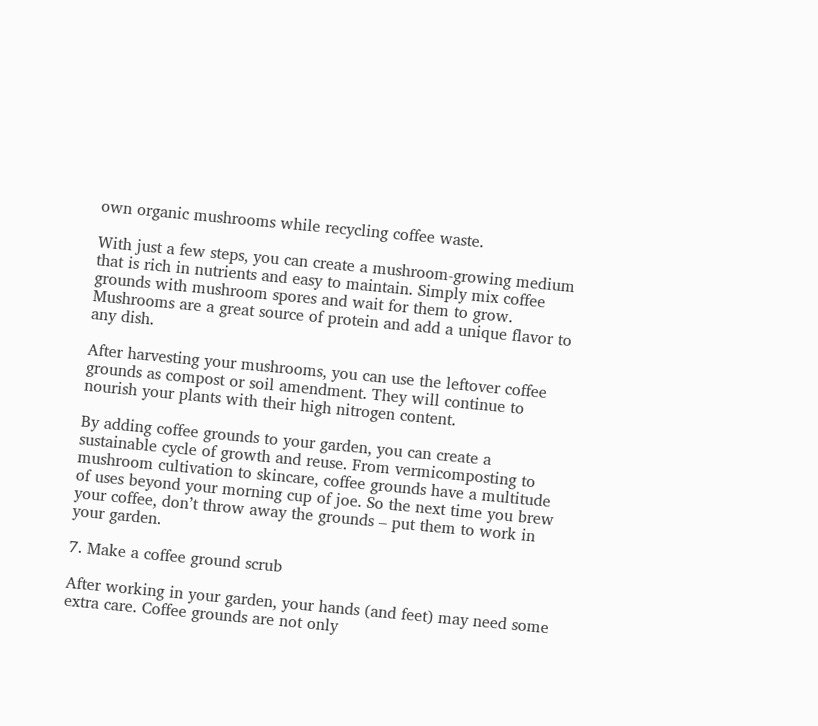own organic mushrooms while recycling coffee waste.

With just a few steps, you can create a mushroom-growing medium that is rich in nutrients and easy to maintain. Simply mix coffee grounds with mushroom spores and wait for them to grow. Mushrooms are a great source of protein and add a unique flavor to any dish.

After harvesting your mushrooms, you can use the leftover coffee grounds as compost or soil amendment. They will continue to nourish your plants with their high nitrogen content.

By adding coffee grounds to your garden, you can create a sustainable cycle of growth and reuse. From vermicomposting to mushroom cultivation to skincare, coffee grounds have a multitude of uses beyond your morning cup of joe. So the next time you brew your coffee, don’t throw away the grounds – put them to work in your garden.

7. Make a coffee ground scrub

After working in your garden, your hands (and feet) may need some extra care. Coffee grounds are not only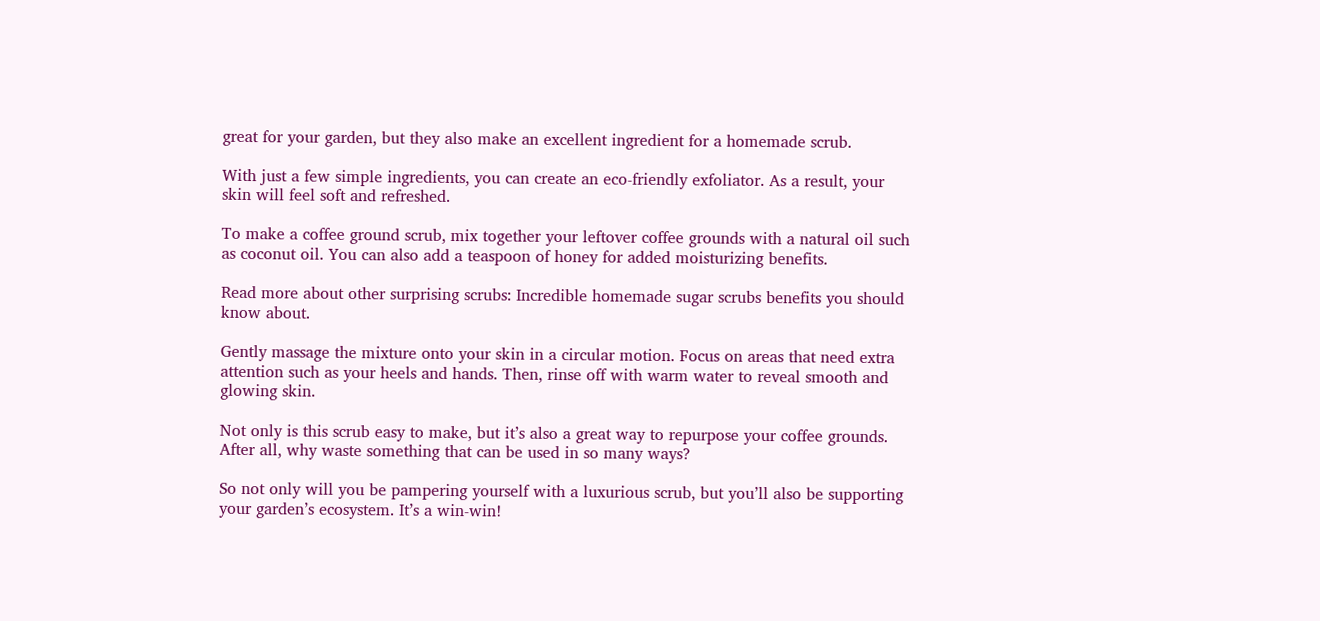great for your garden, but they also make an excellent ingredient for a homemade scrub.

With just a few simple ingredients, you can create an eco-friendly exfoliator. As a result, your skin will feel soft and refreshed.

To make a coffee ground scrub, mix together your leftover coffee grounds with a natural oil such as coconut oil. You can also add a teaspoon of honey for added moisturizing benefits.

Read more about other surprising scrubs: Incredible homemade sugar scrubs benefits you should know about.

Gently massage the mixture onto your skin in a circular motion. Focus on areas that need extra attention such as your heels and hands. Then, rinse off with warm water to reveal smooth and glowing skin.

Not only is this scrub easy to make, but it’s also a great way to repurpose your coffee grounds. After all, why waste something that can be used in so many ways?

So not only will you be pampering yourself with a luxurious scrub, but you’ll also be supporting your garden’s ecosystem. It’s a win-win!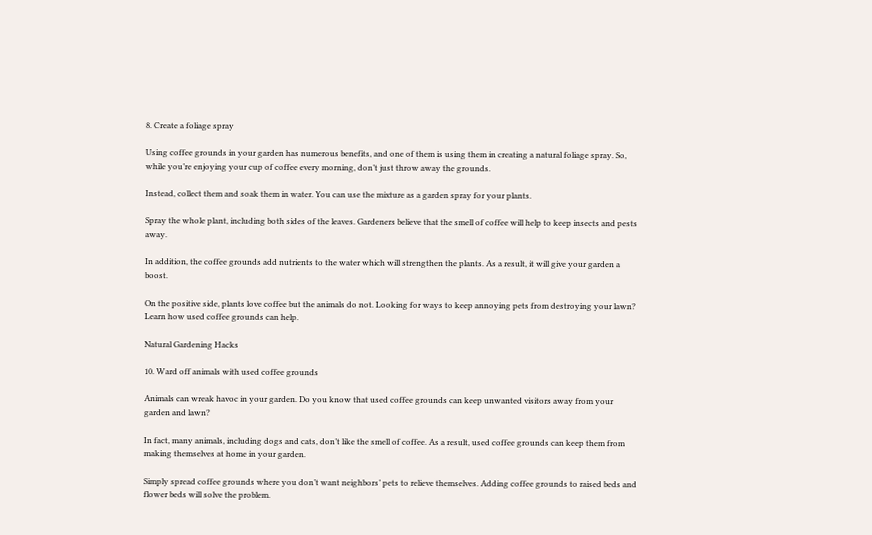8. Create a foliage spray

Using coffee grounds in your garden has numerous benefits, and one of them is using them in creating a natural foliage spray. So, while you’re enjoying your cup of coffee every morning, don’t just throw away the grounds.

Instead, collect them and soak them in water. You can use the mixture as a garden spray for your plants.

Spray the whole plant, including both sides of the leaves. Gardeners believe that the smell of coffee will help to keep insects and pests away.

In addition, the coffee grounds add nutrients to the water which will strengthen the plants. As a result, it will give your garden a boost.

On the positive side, plants love coffee but the animals do not. Looking for ways to keep annoying pets from destroying your lawn? Learn how used coffee grounds can help.

Natural Gardening Hacks

10. Ward off animals with used coffee grounds

Animals can wreak havoc in your garden. Do you know that used coffee grounds can keep unwanted visitors away from your garden and lawn?

In fact, many animals, including dogs and cats, don’t like the smell of coffee. As a result, used coffee grounds can keep them from making themselves at home in your garden.

Simply spread coffee grounds where you don’t want neighbors’ pets to relieve themselves. Adding coffee grounds to raised beds and flower beds will solve the problem.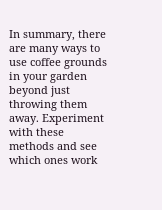In summary, there are many ways to use coffee grounds in your garden beyond just throwing them away. Experiment with these methods and see which ones work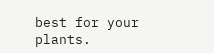best for your plants.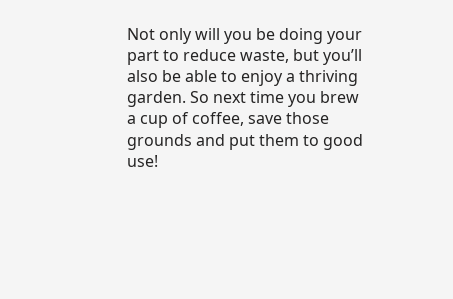Not only will you be doing your part to reduce waste, but you’ll also be able to enjoy a thriving garden. So next time you brew a cup of coffee, save those grounds and put them to good use!